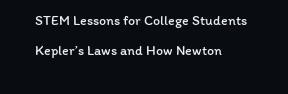STEM Lessons for College Students

Kepler’s Laws and How Newton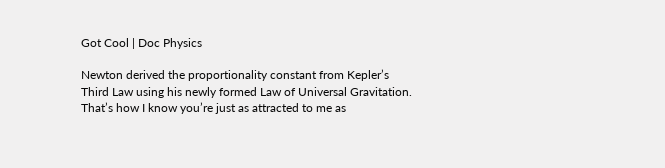Got Cool | Doc Physics

Newton derived the proportionality constant from Kepler’s Third Law using his newly formed Law of Universal Gravitation. That’s how I know you’re just as attracted to me as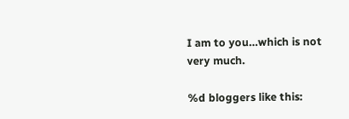I am to you…which is not very much.

%d bloggers like this: